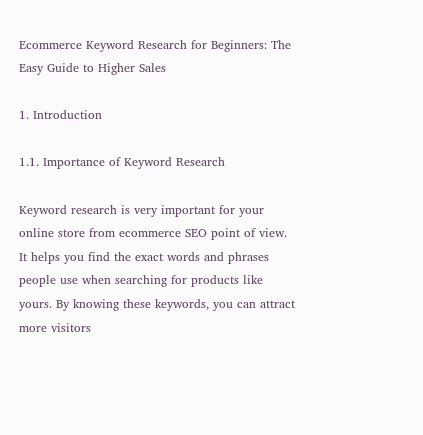Ecommerce Keyword Research for Beginners: The Easy Guide to Higher Sales

1. Introduction

1.1. Importance of Keyword Research

Keyword research is very important for your online store from ecommerce SEO point of view. It helps you find the exact words and phrases people use when searching for products like yours. By knowing these keywords, you can attract more visitors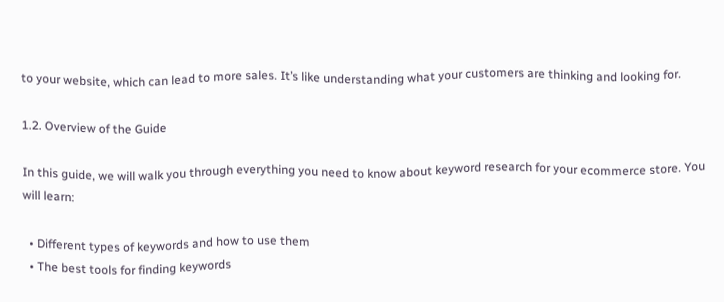to your website, which can lead to more sales. It’s like understanding what your customers are thinking and looking for.

1.2. Overview of the Guide

In this guide, we will walk you through everything you need to know about keyword research for your ecommerce store. You will learn:

  • Different types of keywords and how to use them
  • The best tools for finding keywords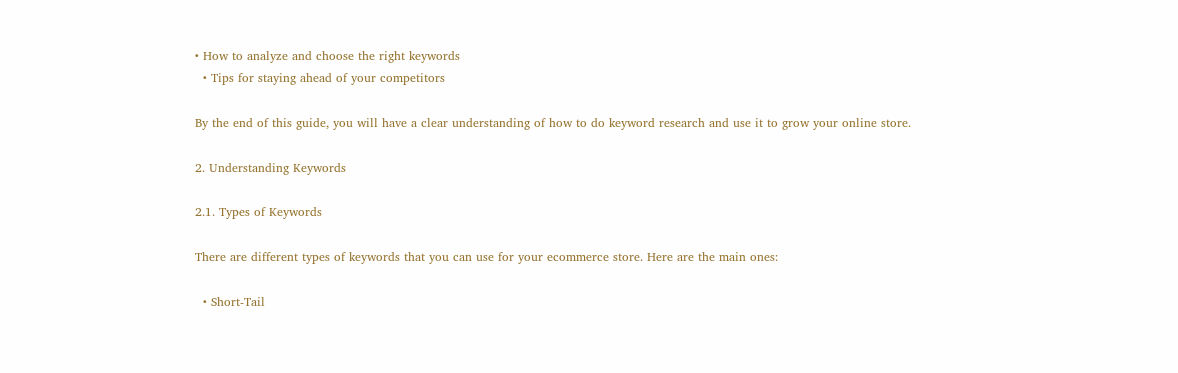• How to analyze and choose the right keywords
  • Tips for staying ahead of your competitors

By the end of this guide, you will have a clear understanding of how to do keyword research and use it to grow your online store.

2. Understanding Keywords

2.1. Types of Keywords

There are different types of keywords that you can use for your ecommerce store. Here are the main ones:

  • Short-Tail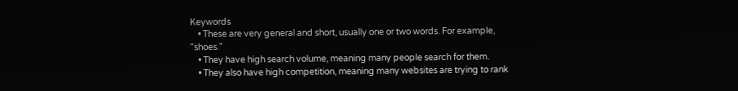Keywords
    • These are very general and short, usually one or two words. For example, "shoes."
    • They have high search volume, meaning many people search for them.
    • They also have high competition, meaning many websites are trying to rank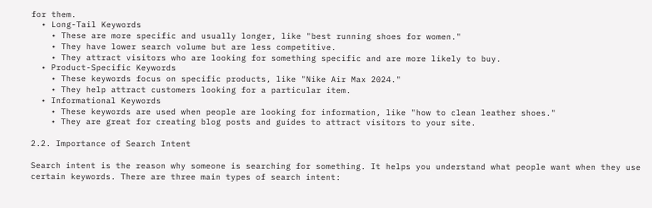for them.
  • Long-Tail Keywords
    • These are more specific and usually longer, like "best running shoes for women."
    • They have lower search volume but are less competitive.
    • They attract visitors who are looking for something specific and are more likely to buy.
  • Product-Specific Keywords
    • These keywords focus on specific products, like "Nike Air Max 2024."
    • They help attract customers looking for a particular item.
  • Informational Keywords
    • These keywords are used when people are looking for information, like "how to clean leather shoes."
    • They are great for creating blog posts and guides to attract visitors to your site.

2.2. Importance of Search Intent

Search intent is the reason why someone is searching for something. It helps you understand what people want when they use certain keywords. There are three main types of search intent: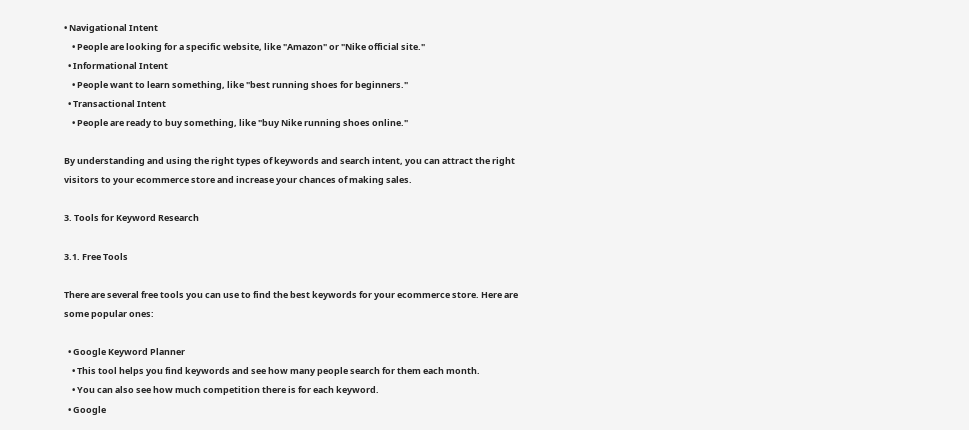• Navigational Intent
    • People are looking for a specific website, like "Amazon" or "Nike official site."
  • Informational Intent
    • People want to learn something, like "best running shoes for beginners."
  • Transactional Intent
    • People are ready to buy something, like "buy Nike running shoes online."

By understanding and using the right types of keywords and search intent, you can attract the right visitors to your ecommerce store and increase your chances of making sales.

3. Tools for Keyword Research

3.1. Free Tools

There are several free tools you can use to find the best keywords for your ecommerce store. Here are some popular ones:

  • Google Keyword Planner
    • This tool helps you find keywords and see how many people search for them each month.
    • You can also see how much competition there is for each keyword.
  • Google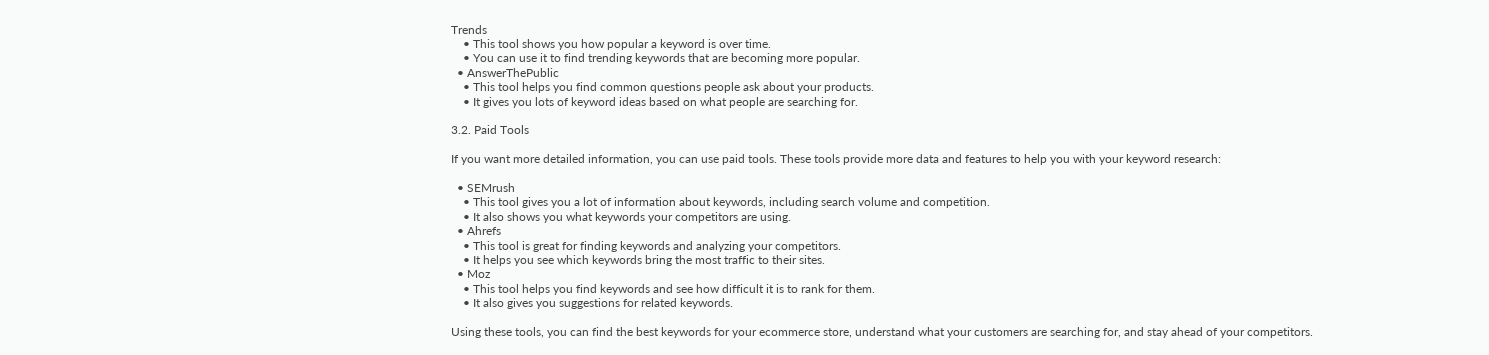Trends
    • This tool shows you how popular a keyword is over time.
    • You can use it to find trending keywords that are becoming more popular.
  • AnswerThePublic
    • This tool helps you find common questions people ask about your products.
    • It gives you lots of keyword ideas based on what people are searching for.

3.2. Paid Tools

If you want more detailed information, you can use paid tools. These tools provide more data and features to help you with your keyword research:

  • SEMrush
    • This tool gives you a lot of information about keywords, including search volume and competition.
    • It also shows you what keywords your competitors are using.
  • Ahrefs
    • This tool is great for finding keywords and analyzing your competitors.
    • It helps you see which keywords bring the most traffic to their sites.
  • Moz
    • This tool helps you find keywords and see how difficult it is to rank for them.
    • It also gives you suggestions for related keywords.

Using these tools, you can find the best keywords for your ecommerce store, understand what your customers are searching for, and stay ahead of your competitors.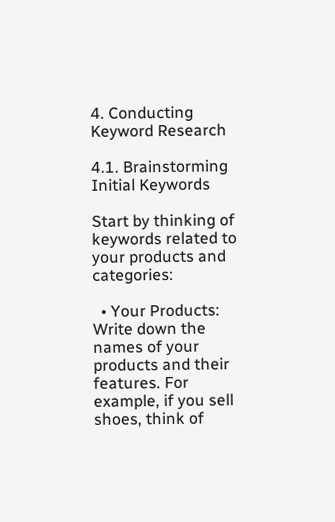4. Conducting Keyword Research

4.1. Brainstorming Initial Keywords

Start by thinking of keywords related to your products and categories:

  • Your Products: Write down the names of your products and their features. For example, if you sell shoes, think of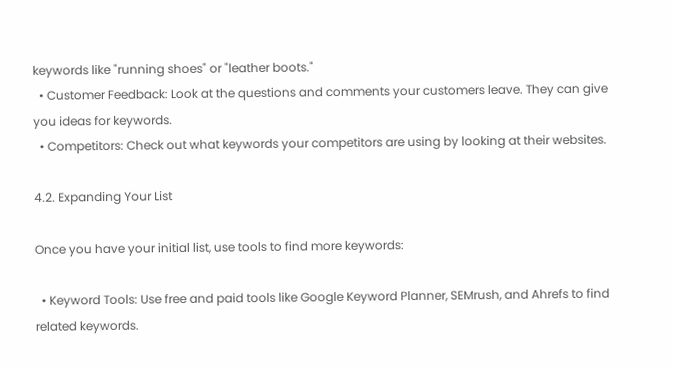keywords like "running shoes" or "leather boots."
  • Customer Feedback: Look at the questions and comments your customers leave. They can give you ideas for keywords.
  • Competitors: Check out what keywords your competitors are using by looking at their websites.

4.2. Expanding Your List

Once you have your initial list, use tools to find more keywords:

  • Keyword Tools: Use free and paid tools like Google Keyword Planner, SEMrush, and Ahrefs to find related keywords.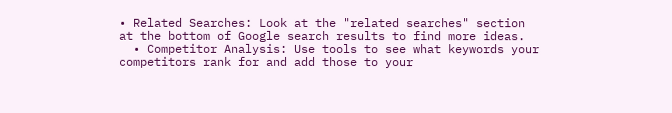• Related Searches: Look at the "related searches" section at the bottom of Google search results to find more ideas.
  • Competitor Analysis: Use tools to see what keywords your competitors rank for and add those to your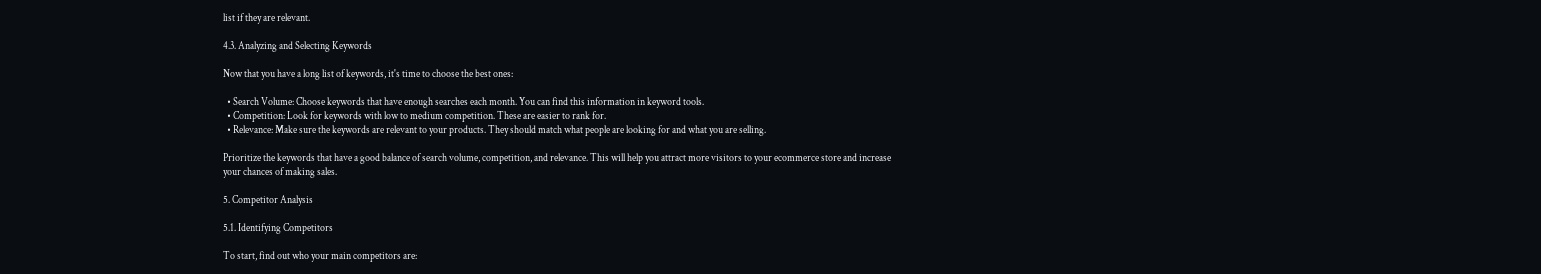list if they are relevant.

4.3. Analyzing and Selecting Keywords

Now that you have a long list of keywords, it's time to choose the best ones:

  • Search Volume: Choose keywords that have enough searches each month. You can find this information in keyword tools.
  • Competition: Look for keywords with low to medium competition. These are easier to rank for.
  • Relevance: Make sure the keywords are relevant to your products. They should match what people are looking for and what you are selling.

Prioritize the keywords that have a good balance of search volume, competition, and relevance. This will help you attract more visitors to your ecommerce store and increase your chances of making sales.

5. Competitor Analysis

5.1. Identifying Competitors

To start, find out who your main competitors are: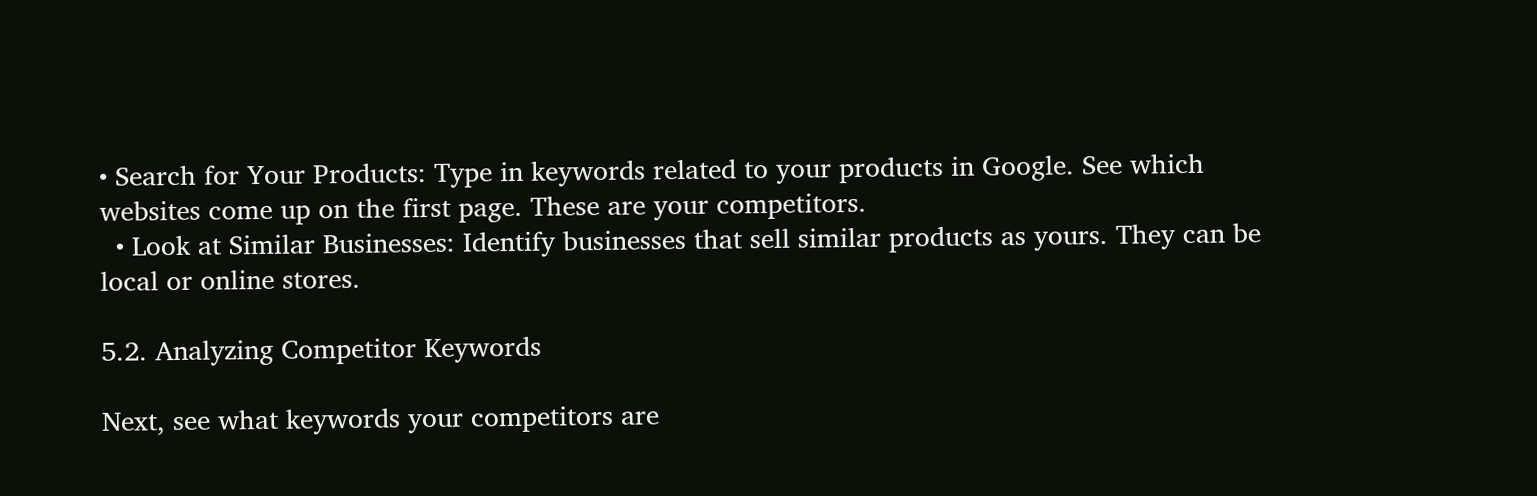• Search for Your Products: Type in keywords related to your products in Google. See which websites come up on the first page. These are your competitors.
  • Look at Similar Businesses: Identify businesses that sell similar products as yours. They can be local or online stores.

5.2. Analyzing Competitor Keywords

Next, see what keywords your competitors are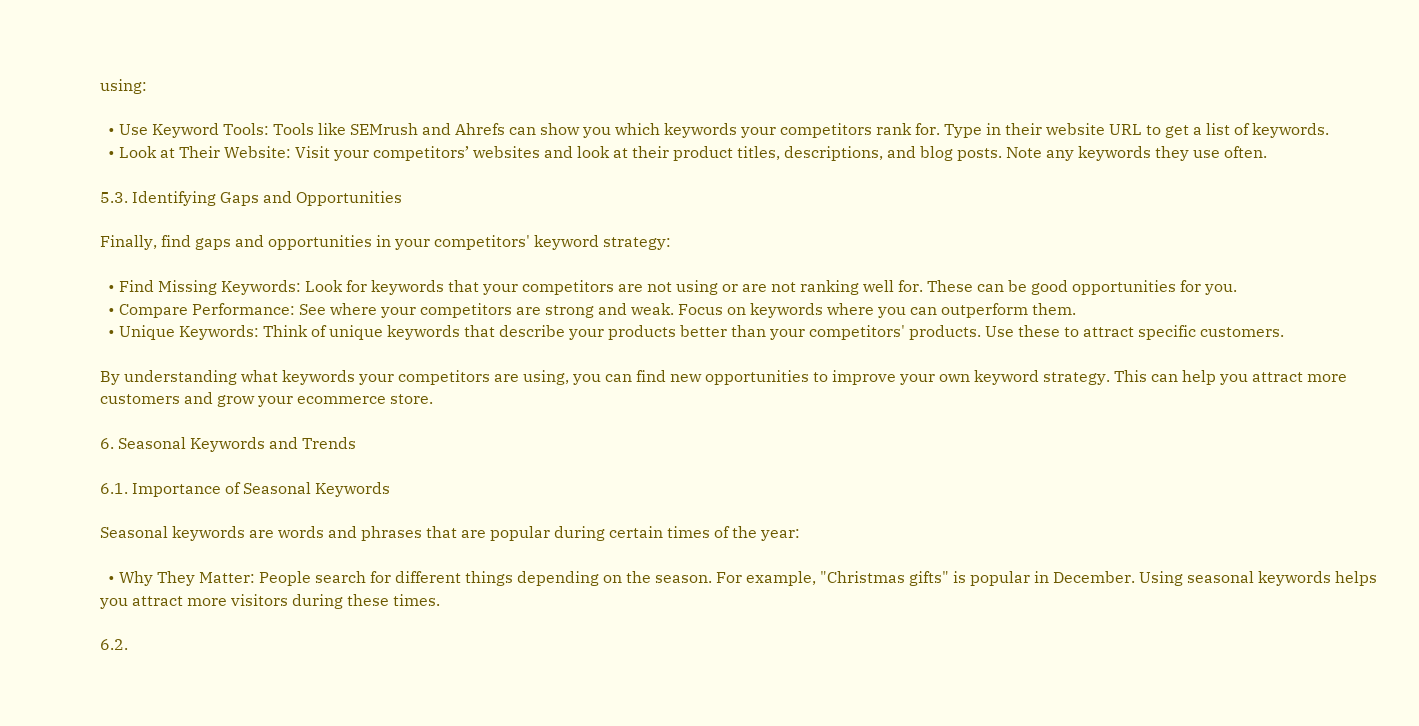using:

  • Use Keyword Tools: Tools like SEMrush and Ahrefs can show you which keywords your competitors rank for. Type in their website URL to get a list of keywords.
  • Look at Their Website: Visit your competitors’ websites and look at their product titles, descriptions, and blog posts. Note any keywords they use often.

5.3. Identifying Gaps and Opportunities

Finally, find gaps and opportunities in your competitors' keyword strategy:

  • Find Missing Keywords: Look for keywords that your competitors are not using or are not ranking well for. These can be good opportunities for you.
  • Compare Performance: See where your competitors are strong and weak. Focus on keywords where you can outperform them.
  • Unique Keywords: Think of unique keywords that describe your products better than your competitors' products. Use these to attract specific customers.

By understanding what keywords your competitors are using, you can find new opportunities to improve your own keyword strategy. This can help you attract more customers and grow your ecommerce store.

6. Seasonal Keywords and Trends

6.1. Importance of Seasonal Keywords

Seasonal keywords are words and phrases that are popular during certain times of the year:

  • Why They Matter: People search for different things depending on the season. For example, "Christmas gifts" is popular in December. Using seasonal keywords helps you attract more visitors during these times.

6.2.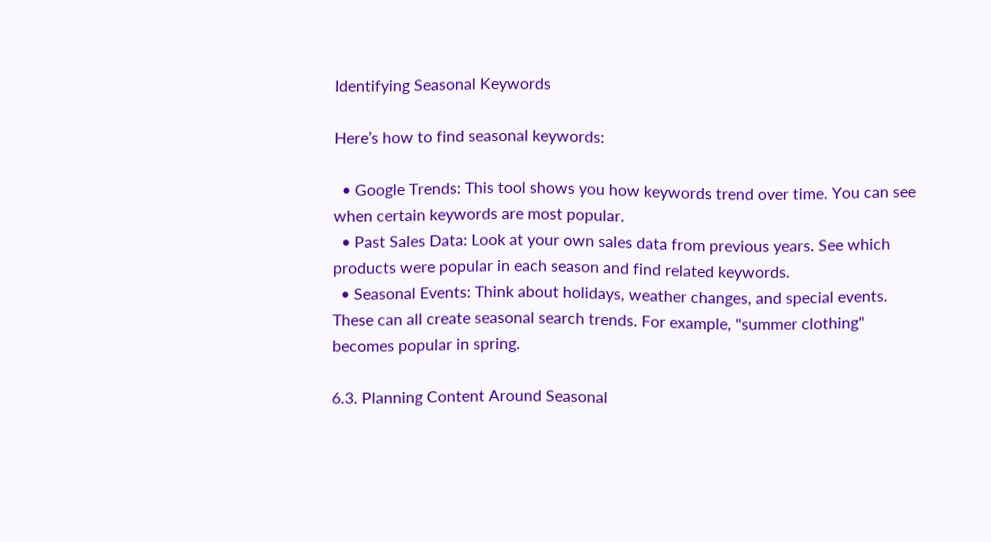Identifying Seasonal Keywords

Here’s how to find seasonal keywords:

  • Google Trends: This tool shows you how keywords trend over time. You can see when certain keywords are most popular.
  • Past Sales Data: Look at your own sales data from previous years. See which products were popular in each season and find related keywords.
  • Seasonal Events: Think about holidays, weather changes, and special events. These can all create seasonal search trends. For example, "summer clothing" becomes popular in spring.

6.3. Planning Content Around Seasonal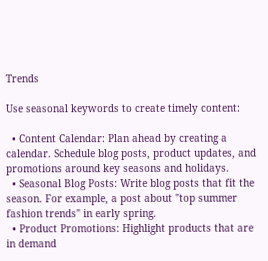Trends

Use seasonal keywords to create timely content:

  • Content Calendar: Plan ahead by creating a calendar. Schedule blog posts, product updates, and promotions around key seasons and holidays.
  • Seasonal Blog Posts: Write blog posts that fit the season. For example, a post about "top summer fashion trends" in early spring.
  • Product Promotions: Highlight products that are in demand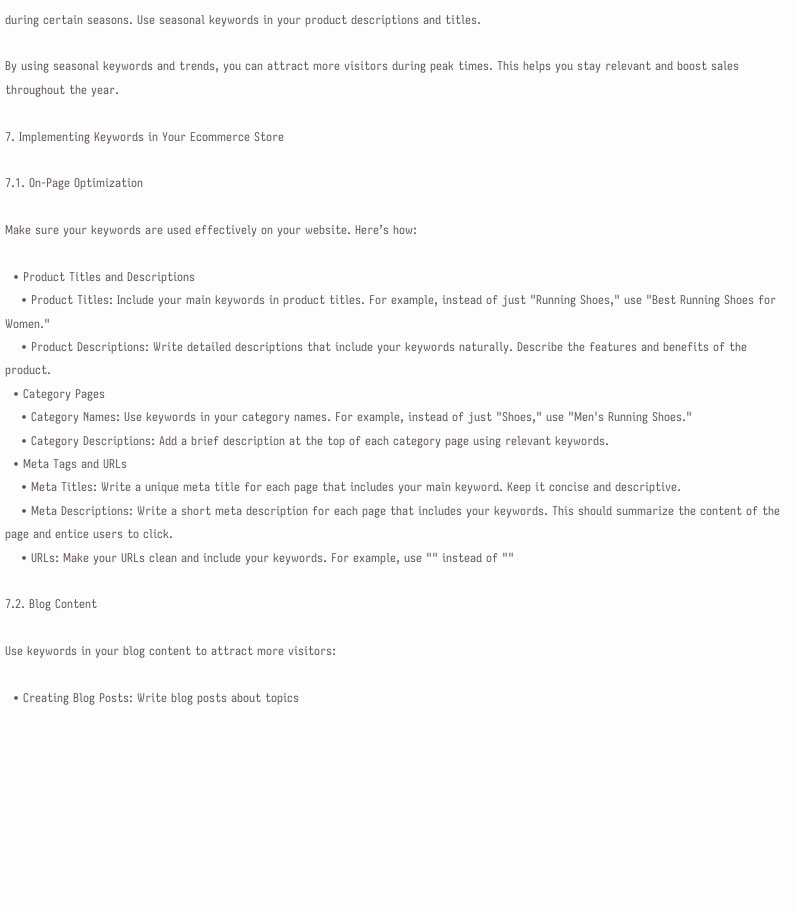during certain seasons. Use seasonal keywords in your product descriptions and titles.

By using seasonal keywords and trends, you can attract more visitors during peak times. This helps you stay relevant and boost sales throughout the year.

7. Implementing Keywords in Your Ecommerce Store

7.1. On-Page Optimization

Make sure your keywords are used effectively on your website. Here’s how:

  • Product Titles and Descriptions
    • Product Titles: Include your main keywords in product titles. For example, instead of just "Running Shoes," use "Best Running Shoes for Women."
    • Product Descriptions: Write detailed descriptions that include your keywords naturally. Describe the features and benefits of the product.
  • Category Pages
    • Category Names: Use keywords in your category names. For example, instead of just "Shoes," use "Men's Running Shoes."
    • Category Descriptions: Add a brief description at the top of each category page using relevant keywords.
  • Meta Tags and URLs
    • Meta Titles: Write a unique meta title for each page that includes your main keyword. Keep it concise and descriptive.
    • Meta Descriptions: Write a short meta description for each page that includes your keywords. This should summarize the content of the page and entice users to click.
    • URLs: Make your URLs clean and include your keywords. For example, use "" instead of ""

7.2. Blog Content

Use keywords in your blog content to attract more visitors:

  • Creating Blog Posts: Write blog posts about topics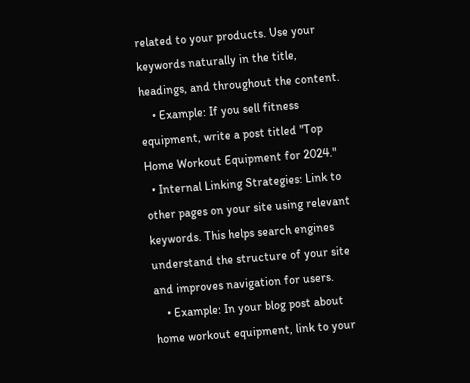related to your products. Use your keywords naturally in the title, headings, and throughout the content.
    • Example: If you sell fitness equipment, write a post titled "Top Home Workout Equipment for 2024."
  • Internal Linking Strategies: Link to other pages on your site using relevant keywords. This helps search engines understand the structure of your site and improves navigation for users.
    • Example: In your blog post about home workout equipment, link to your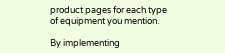product pages for each type of equipment you mention.

By implementing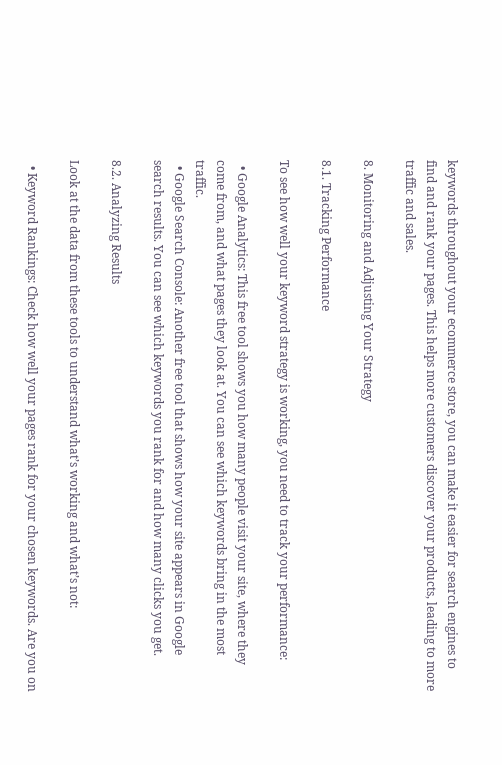keywords throughout your ecommerce store, you can make it easier for search engines to find and rank your pages. This helps more customers discover your products, leading to more traffic and sales.

8. Monitoring and Adjusting Your Strategy

8.1. Tracking Performance

To see how well your keyword strategy is working, you need to track your performance:

  • Google Analytics: This free tool shows you how many people visit your site, where they come from, and what pages they look at. You can see which keywords bring in the most traffic.
  • Google Search Console: Another free tool that shows how your site appears in Google search results. You can see which keywords you rank for and how many clicks you get.

8.2. Analyzing Results

Look at the data from these tools to understand what’s working and what’s not:

  • Keyword Rankings: Check how well your pages rank for your chosen keywords. Are you on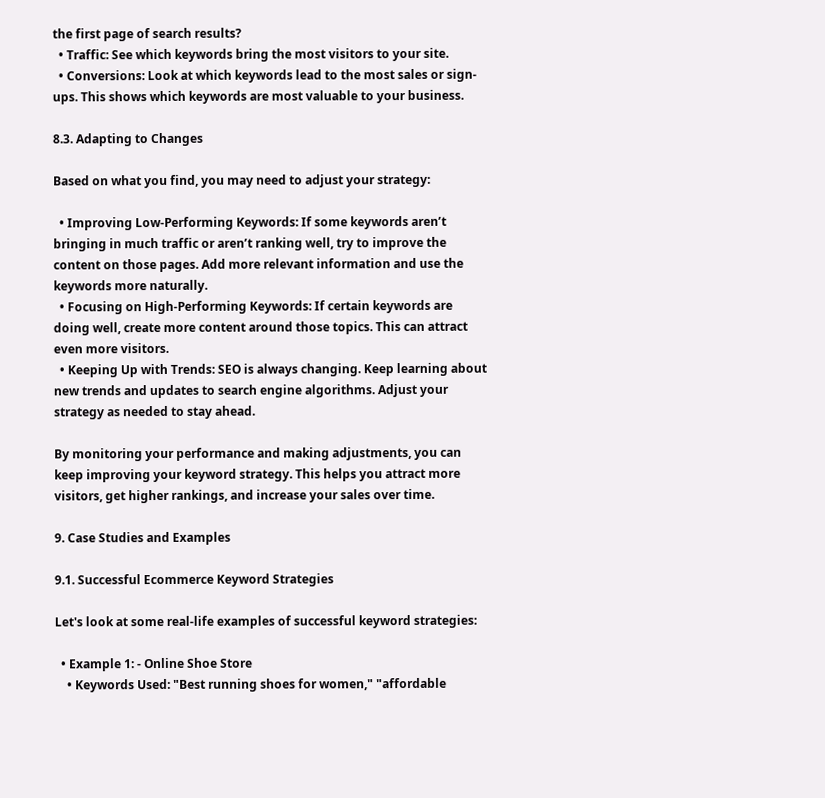the first page of search results?
  • Traffic: See which keywords bring the most visitors to your site.
  • Conversions: Look at which keywords lead to the most sales or sign-ups. This shows which keywords are most valuable to your business.

8.3. Adapting to Changes

Based on what you find, you may need to adjust your strategy:

  • Improving Low-Performing Keywords: If some keywords aren’t bringing in much traffic or aren’t ranking well, try to improve the content on those pages. Add more relevant information and use the keywords more naturally.
  • Focusing on High-Performing Keywords: If certain keywords are doing well, create more content around those topics. This can attract even more visitors.
  • Keeping Up with Trends: SEO is always changing. Keep learning about new trends and updates to search engine algorithms. Adjust your strategy as needed to stay ahead.

By monitoring your performance and making adjustments, you can keep improving your keyword strategy. This helps you attract more visitors, get higher rankings, and increase your sales over time.

9. Case Studies and Examples

9.1. Successful Ecommerce Keyword Strategies

Let's look at some real-life examples of successful keyword strategies:

  • Example 1: - Online Shoe Store
    • Keywords Used: "Best running shoes for women," "affordable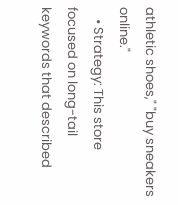athletic shoes," "buy sneakers online."
    • Strategy: This store focused on long-tail keywords that described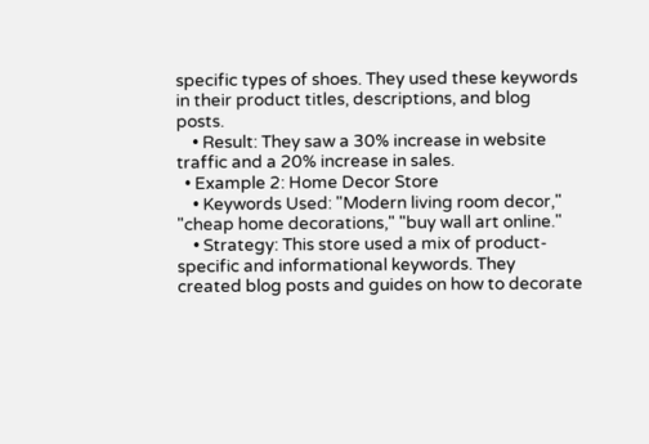specific types of shoes. They used these keywords in their product titles, descriptions, and blog posts.
    • Result: They saw a 30% increase in website traffic and a 20% increase in sales.
  • Example 2: Home Decor Store
    • Keywords Used: "Modern living room decor," "cheap home decorations," "buy wall art online."
    • Strategy: This store used a mix of product-specific and informational keywords. They created blog posts and guides on how to decorate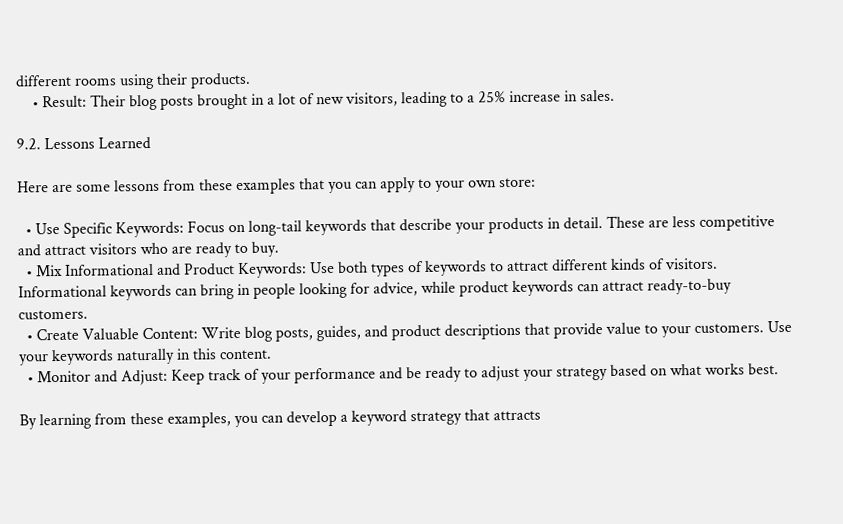different rooms using their products.
    • Result: Their blog posts brought in a lot of new visitors, leading to a 25% increase in sales.

9.2. Lessons Learned

Here are some lessons from these examples that you can apply to your own store:

  • Use Specific Keywords: Focus on long-tail keywords that describe your products in detail. These are less competitive and attract visitors who are ready to buy.
  • Mix Informational and Product Keywords: Use both types of keywords to attract different kinds of visitors. Informational keywords can bring in people looking for advice, while product keywords can attract ready-to-buy customers.
  • Create Valuable Content: Write blog posts, guides, and product descriptions that provide value to your customers. Use your keywords naturally in this content.
  • Monitor and Adjust: Keep track of your performance and be ready to adjust your strategy based on what works best.

By learning from these examples, you can develop a keyword strategy that attracts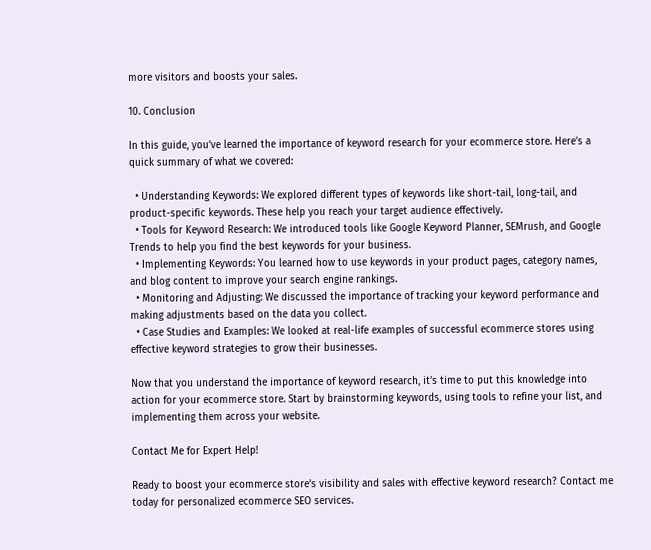more visitors and boosts your sales.

10. Conclusion

In this guide, you’ve learned the importance of keyword research for your ecommerce store. Here’s a quick summary of what we covered:

  • Understanding Keywords: We explored different types of keywords like short-tail, long-tail, and product-specific keywords. These help you reach your target audience effectively.
  • Tools for Keyword Research: We introduced tools like Google Keyword Planner, SEMrush, and Google Trends to help you find the best keywords for your business.
  • Implementing Keywords: You learned how to use keywords in your product pages, category names, and blog content to improve your search engine rankings.
  • Monitoring and Adjusting: We discussed the importance of tracking your keyword performance and making adjustments based on the data you collect.
  • Case Studies and Examples: We looked at real-life examples of successful ecommerce stores using effective keyword strategies to grow their businesses.

Now that you understand the importance of keyword research, it’s time to put this knowledge into action for your ecommerce store. Start by brainstorming keywords, using tools to refine your list, and implementing them across your website.

Contact Me for Expert Help!

Ready to boost your ecommerce store’s visibility and sales with effective keyword research? Contact me today for personalized ecommerce SEO services.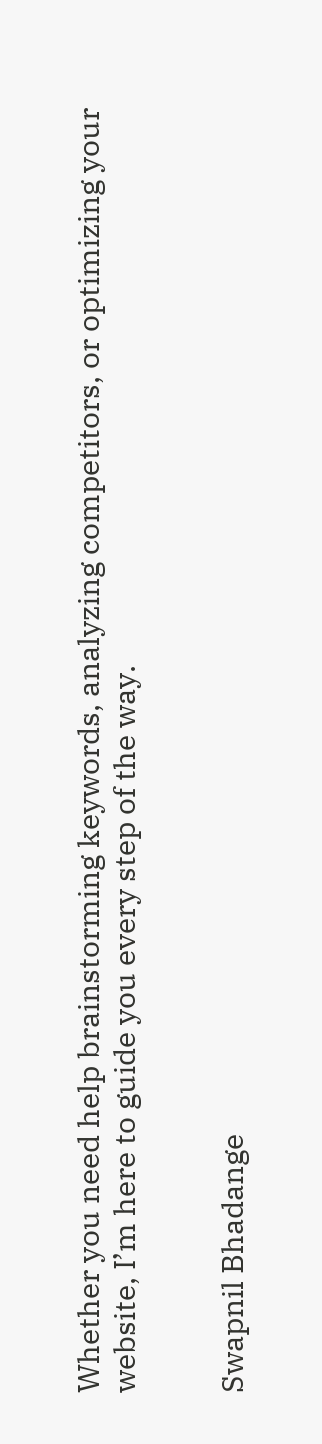Whether you need help brainstorming keywords, analyzing competitors, or optimizing your website, I’m here to guide you every step of the way.


Swapnil Bhadange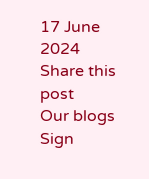17 June 2024
Share this post
Our blogs
Sign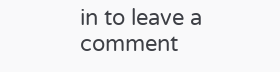in to leave a comment